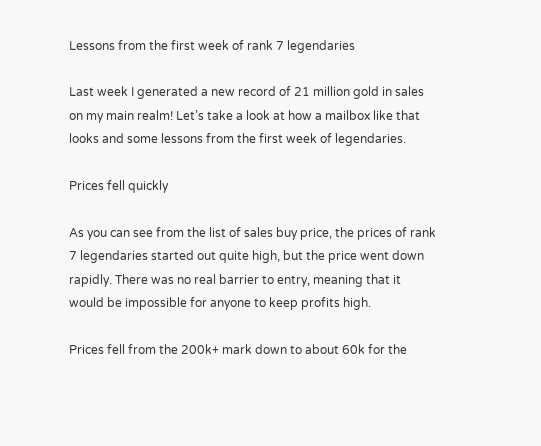Lessons from the first week of rank 7 legendaries

Last week I generated a new record of 21 million gold in sales on my main realm! Let’s take a look at how a mailbox like that looks and some lessons from the first week of legendaries.

Prices fell quickly

As you can see from the list of sales buy price, the prices of rank 7 legendaries started out quite high, but the price went down rapidly. There was no real barrier to entry, meaning that it would be impossible for anyone to keep profits high.

Prices fell from the 200k+ mark down to about 60k for the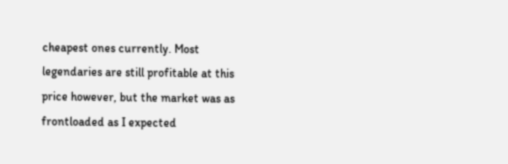cheapest ones currently. Most legendaries are still profitable at this price however, but the market was as frontloaded as I expected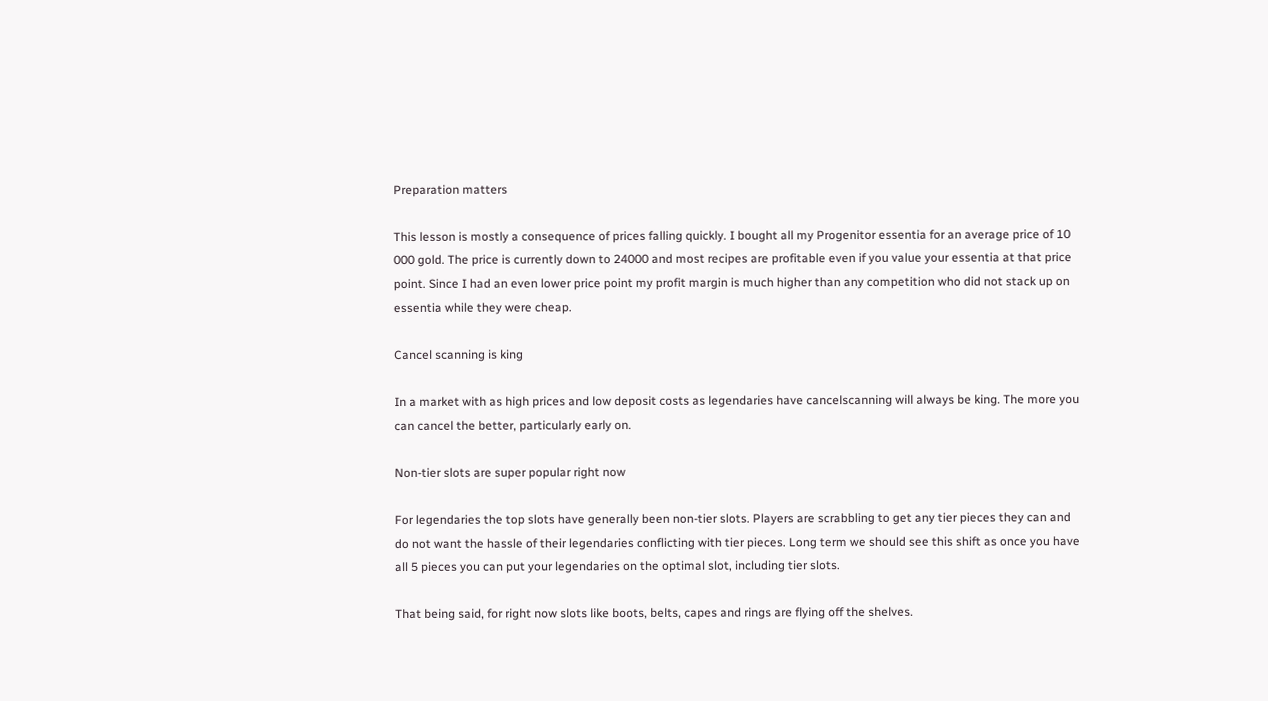Preparation matters

This lesson is mostly a consequence of prices falling quickly. I bought all my Progenitor essentia for an average price of 10 000 gold. The price is currently down to 24000 and most recipes are profitable even if you value your essentia at that price point. Since I had an even lower price point my profit margin is much higher than any competition who did not stack up on essentia while they were cheap.

Cancel scanning is king

In a market with as high prices and low deposit costs as legendaries have cancelscanning will always be king. The more you can cancel the better, particularly early on.

Non-tier slots are super popular right now

For legendaries the top slots have generally been non-tier slots. Players are scrabbling to get any tier pieces they can and do not want the hassle of their legendaries conflicting with tier pieces. Long term we should see this shift as once you have all 5 pieces you can put your legendaries on the optimal slot, including tier slots.

That being said, for right now slots like boots, belts, capes and rings are flying off the shelves.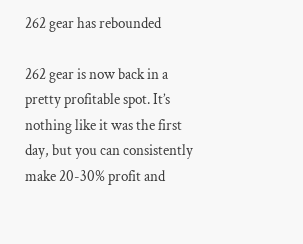262 gear has rebounded

262 gear is now back in a pretty profitable spot. It’s nothing like it was the first day, but you can consistently make 20-30% profit and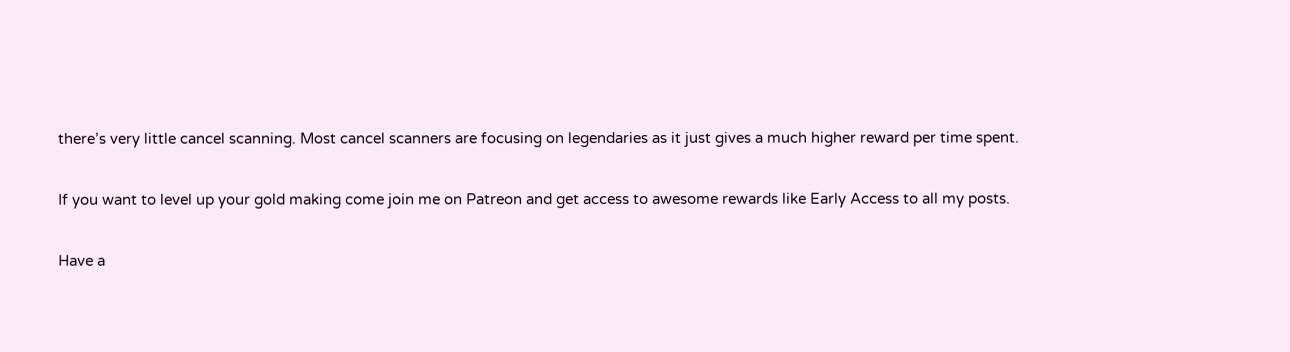there’s very little cancel scanning. Most cancel scanners are focusing on legendaries as it just gives a much higher reward per time spent.

If you want to level up your gold making come join me on Patreon and get access to awesome rewards like Early Access to all my posts.

Have a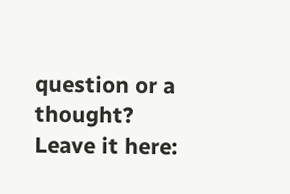question or a thought? Leave it here: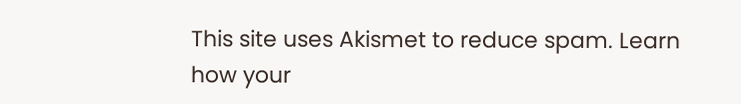This site uses Akismet to reduce spam. Learn how your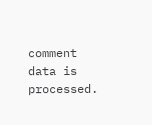comment data is processed.